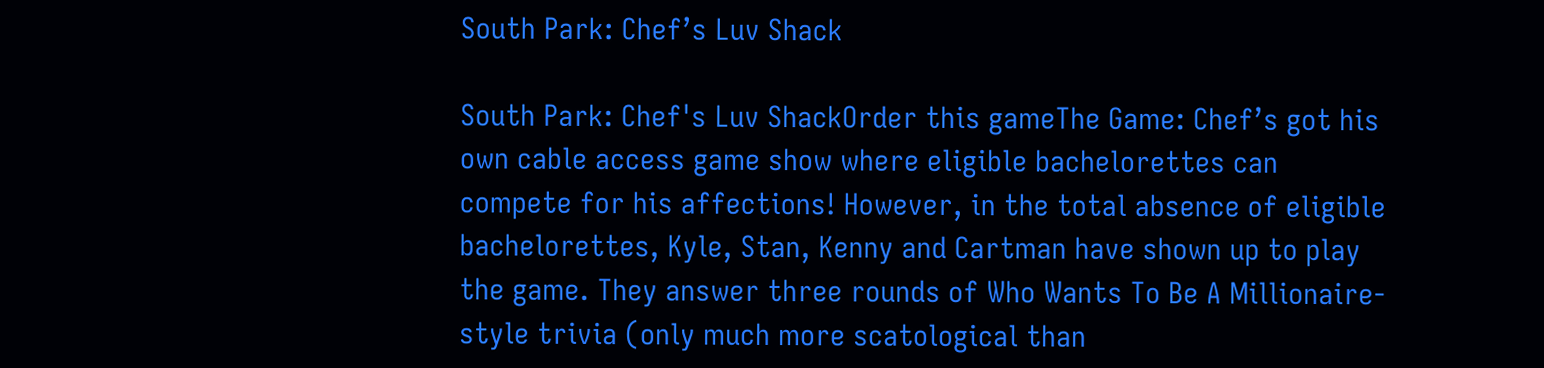South Park: Chef’s Luv Shack

South Park: Chef's Luv ShackOrder this gameThe Game: Chef’s got his own cable access game show where eligible bachelorettes can compete for his affections! However, in the total absence of eligible bachelorettes, Kyle, Stan, Kenny and Cartman have shown up to play the game. They answer three rounds of Who Wants To Be A Millionaire-style trivia (only much more scatological than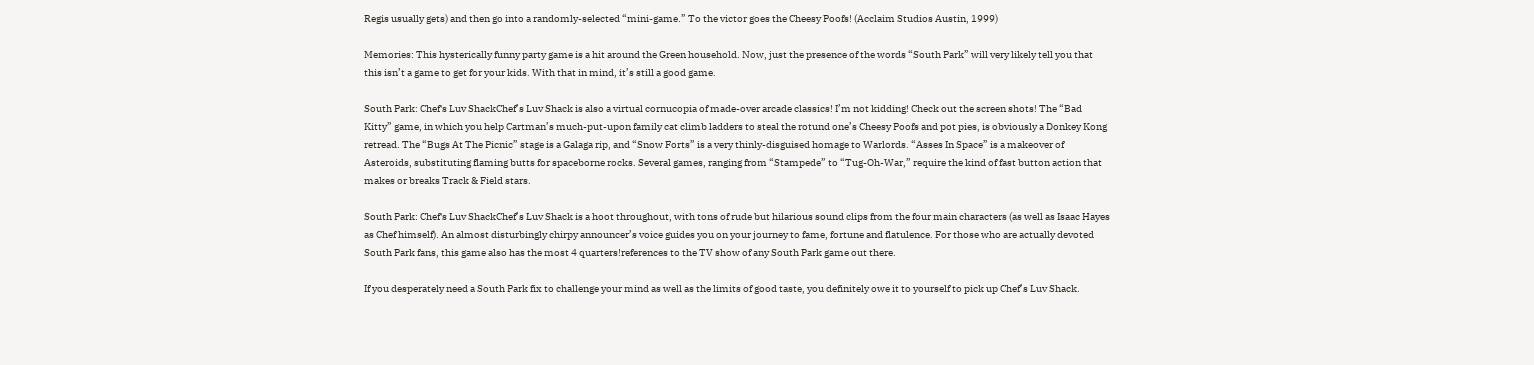Regis usually gets) and then go into a randomly-selected “mini-game.” To the victor goes the Cheesy Poofs! (Acclaim Studios Austin, 1999)

Memories: This hysterically funny party game is a hit around the Green household. Now, just the presence of the words “South Park” will very likely tell you that this isn’t a game to get for your kids. With that in mind, it’s still a good game.

South Park: Chef's Luv ShackChef’s Luv Shack is also a virtual cornucopia of made-over arcade classics! I’m not kidding! Check out the screen shots! The “Bad Kitty” game, in which you help Cartman’s much-put-upon family cat climb ladders to steal the rotund one’s Cheesy Poofs and pot pies, is obviously a Donkey Kong retread. The “Bugs At The Picnic” stage is a Galaga rip, and “Snow Forts” is a very thinly-disguised homage to Warlords. “Asses In Space” is a makeover of Asteroids, substituting flaming butts for spaceborne rocks. Several games, ranging from “Stampede” to “Tug-Oh-War,” require the kind of fast button action that makes or breaks Track & Field stars.

South Park: Chef's Luv ShackChef’s Luv Shack is a hoot throughout, with tons of rude but hilarious sound clips from the four main characters (as well as Isaac Hayes as Chef himself). An almost disturbingly chirpy announcer’s voice guides you on your journey to fame, fortune and flatulence. For those who are actually devoted South Park fans, this game also has the most 4 quarters!references to the TV show of any South Park game out there.

If you desperately need a South Park fix to challenge your mind as well as the limits of good taste, you definitely owe it to yourself to pick up Chef’s Luv Shack.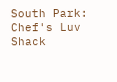South Park: Chef's Luv Shack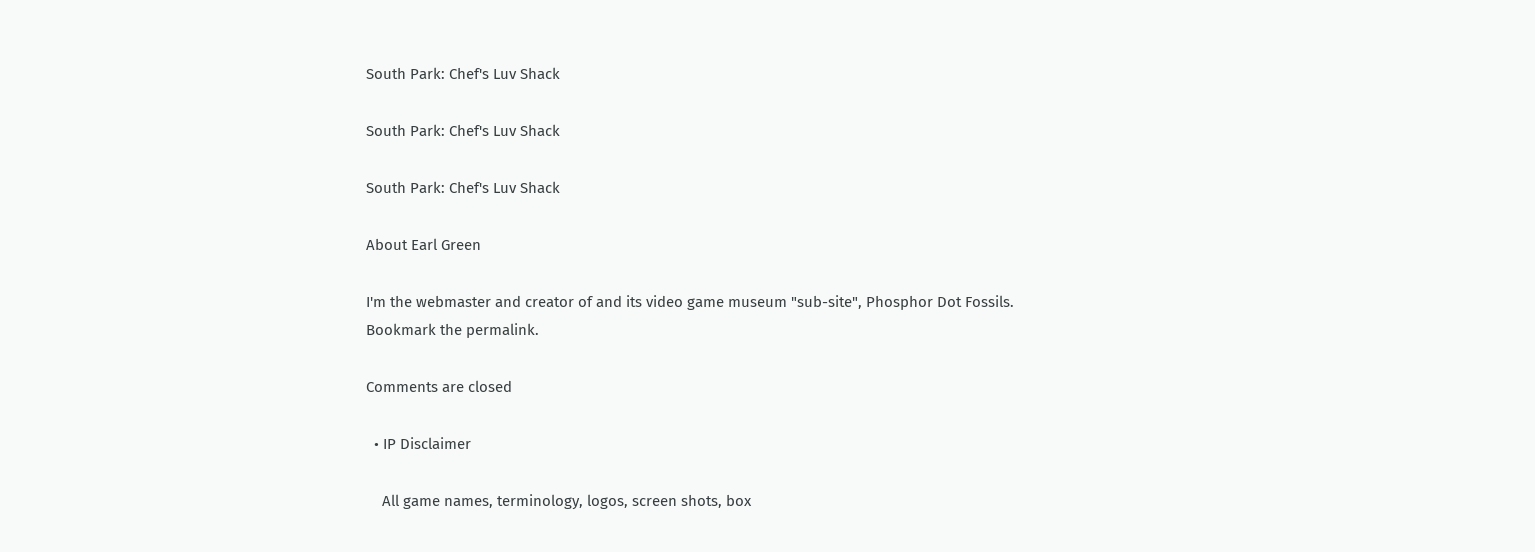South Park: Chef's Luv Shack

South Park: Chef's Luv Shack

South Park: Chef's Luv Shack

About Earl Green

I'm the webmaster and creator of and its video game museum "sub-site", Phosphor Dot Fossils.
Bookmark the permalink.

Comments are closed

  • IP Disclaimer

    All game names, terminology, logos, screen shots, box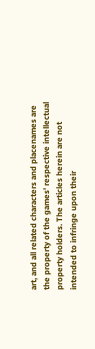art, and all related characters and placenames are the property of the games' respective intellectual property holders. The articles herein are not intended to infringe upon their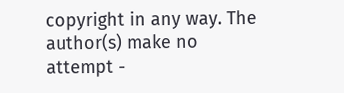copyright in any way. The author(s) make no attempt -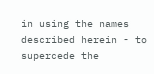in using the names described herein - to supercede the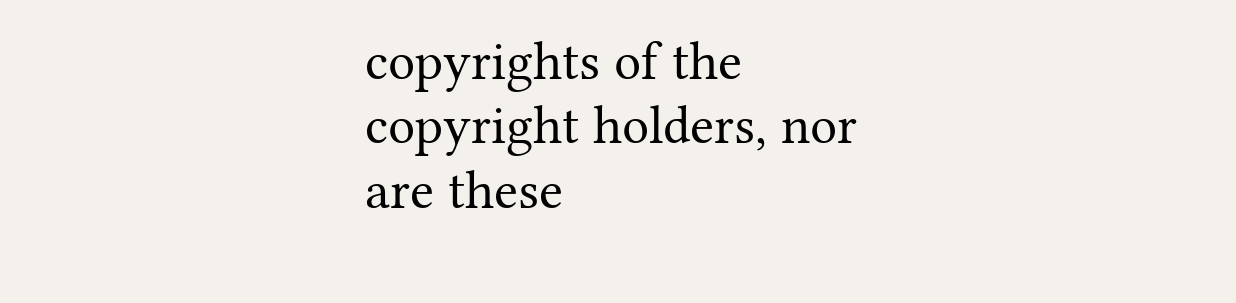copyrights of the copyright holders, nor are these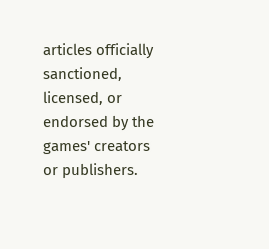articles officially sanctioned, licensed, or endorsed by the games' creators or publishers.